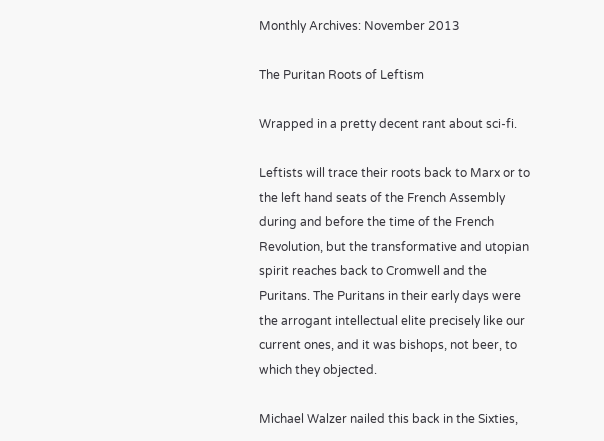Monthly Archives: November 2013

The Puritan Roots of Leftism

Wrapped in a pretty decent rant about sci-fi.

Leftists will trace their roots back to Marx or to the left hand seats of the French Assembly during and before the time of the French Revolution, but the transformative and utopian spirit reaches back to Cromwell and the Puritans. The Puritans in their early days were the arrogant intellectual elite precisely like our current ones, and it was bishops, not beer, to which they objected.

Michael Walzer nailed this back in the Sixties,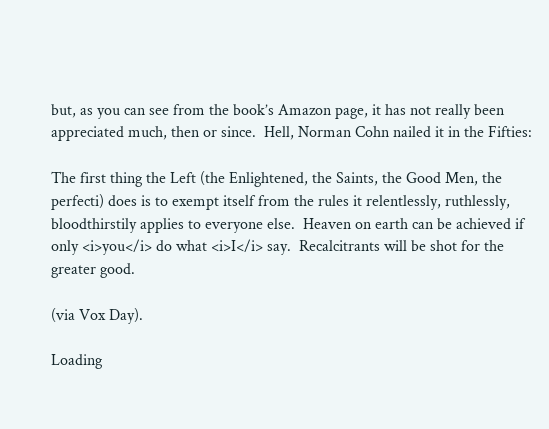but, as you can see from the book’s Amazon page, it has not really been appreciated much, then or since.  Hell, Norman Cohn nailed it in the Fifties:

The first thing the Left (the Enlightened, the Saints, the Good Men, the perfecti) does is to exempt itself from the rules it relentlessly, ruthlessly, bloodthirstily applies to everyone else.  Heaven on earth can be achieved if only <i>you</i> do what <i>I</i> say.  Recalcitrants will be shot for the greater good.

(via Vox Day).

Loading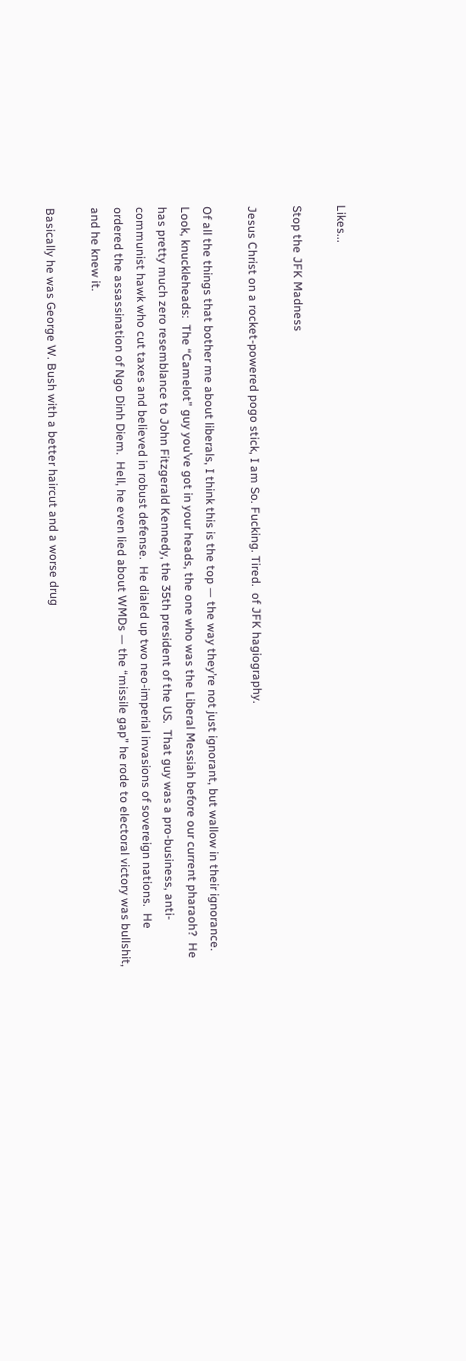Likes...

Stop the JFK Madness

Jesus Christ on a rocket-powered pogo stick, I am So. Fucking. Tired.  of JFK hagiography.

Of all the things that bother me about liberals, I think this is the top — the way they’re not just ignorant, but wallow in their ignorance.  Look, knuckleheads:  The “Camelot” guy you’ve got in your heads, the one who was the Liberal Messiah before our current pharaoh?  He has pretty much zero resemblance to John Fitzgerald Kennedy, the 35th president of the US.  That guy was a pro-business, anti-communist hawk who cut taxes and believed in robust defense.  He dialed up two neo-imperial invasions of sovereign nations.  He ordered the assassination of Ngo Dinh Diem.  Hell, he even lied about WMDs — the “missile gap” he rode to electoral victory was bullshit, and he knew it.

Basically he was George W. Bush with a better haircut and a worse drug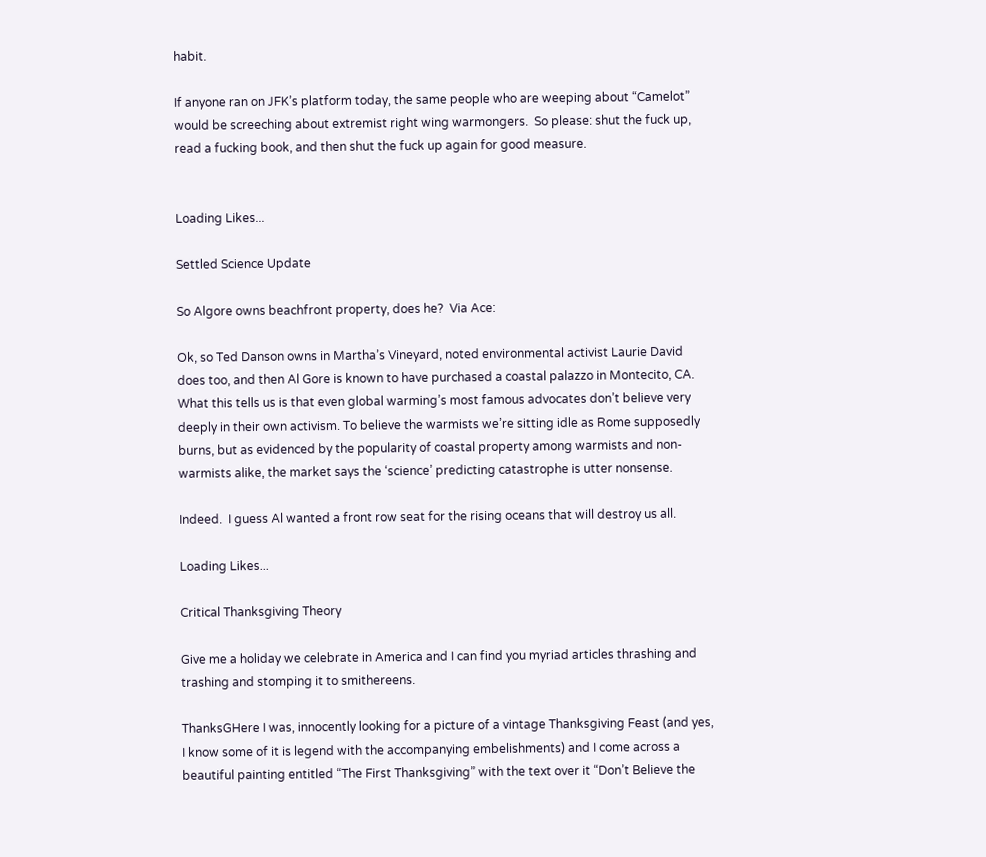habit.

If anyone ran on JFK’s platform today, the same people who are weeping about “Camelot” would be screeching about extremist right wing warmongers.  So please: shut the fuck up, read a fucking book, and then shut the fuck up again for good measure.


Loading Likes...

Settled Science Update

So Algore owns beachfront property, does he?  Via Ace:

Ok, so Ted Danson owns in Martha’s Vineyard, noted environmental activist Laurie David does too, and then Al Gore is known to have purchased a coastal palazzo in Montecito, CA. What this tells us is that even global warming’s most famous advocates don’t believe very deeply in their own activism. To believe the warmists we’re sitting idle as Rome supposedly burns, but as evidenced by the popularity of coastal property among warmists and non-warmists alike, the market says the ‘science’ predicting catastrophe is utter nonsense.

Indeed.  I guess Al wanted a front row seat for the rising oceans that will destroy us all.

Loading Likes...

Critical Thanksgiving Theory

Give me a holiday we celebrate in America and I can find you myriad articles thrashing and trashing and stomping it to smithereens.

ThanksGHere I was, innocently looking for a picture of a vintage Thanksgiving Feast (and yes, I know some of it is legend with the accompanying embelishments) and I come across a beautiful painting entitled “The First Thanksgiving” with the text over it “Don’t Believe the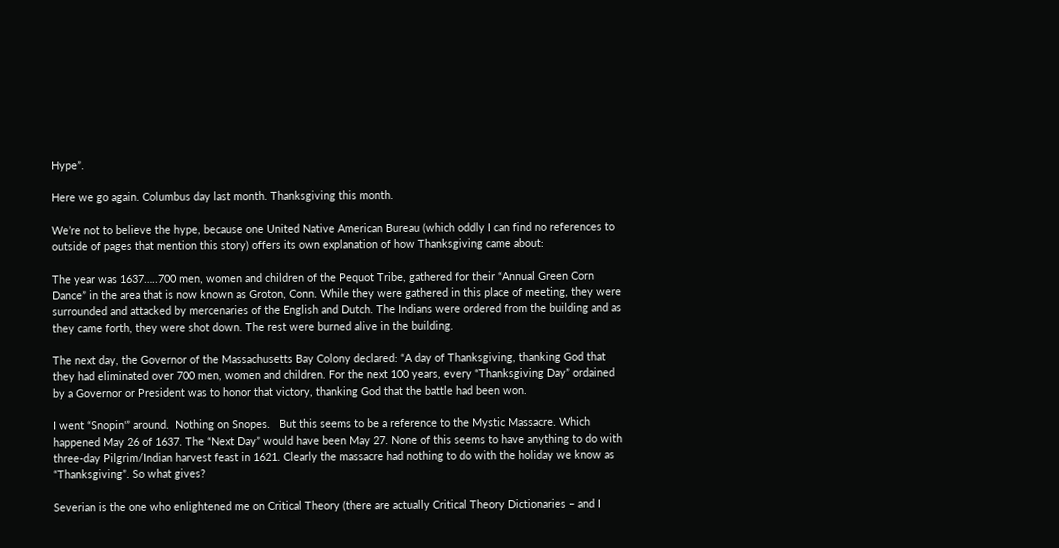Hype”.

Here we go again. Columbus day last month. Thanksgiving this month.

We’re not to believe the hype, because one United Native American Bureau (which oddly I can find no references to outside of pages that mention this story) offers its own explanation of how Thanksgiving came about:

The year was 1637…..700 men, women and children of the Pequot Tribe, gathered for their “Annual Green Corn Dance” in the area that is now known as Groton, Conn. While they were gathered in this place of meeting, they were surrounded and attacked by mercenaries of the English and Dutch. The Indians were ordered from the building and as they came forth, they were shot down. The rest were burned alive in the building.

The next day, the Governor of the Massachusetts Bay Colony declared: “A day of Thanksgiving, thanking God that they had eliminated over 700 men, women and children. For the next 100 years, every “Thanksgiving Day” ordained by a Governor or President was to honor that victory, thanking God that the battle had been won.

I went “Snopin'” around.  Nothing on Snopes.   But this seems to be a reference to the Mystic Massacre. Which happened May 26 of 1637. The “Next Day” would have been May 27. None of this seems to have anything to do with three-day Pilgrim/Indian harvest feast in 1621. Clearly the massacre had nothing to do with the holiday we know as “Thanksgiving”. So what gives?

Severian is the one who enlightened me on Critical Theory (there are actually Critical Theory Dictionaries – and I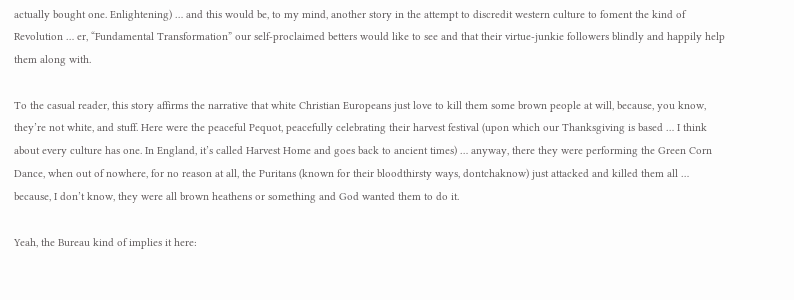actually bought one. Enlightening) … and this would be, to my mind, another story in the attempt to discredit western culture to foment the kind of Revolution … er, “Fundamental Transformation” our self-proclaimed betters would like to see and that their virtue-junkie followers blindly and happily help them along with.

To the casual reader, this story affirms the narrative that white Christian Europeans just love to kill them some brown people at will, because, you know, they’re not white, and stuff. Here were the peaceful Pequot, peacefully celebrating their harvest festival (upon which our Thanksgiving is based … I think about every culture has one. In England, it’s called Harvest Home and goes back to ancient times) … anyway, there they were performing the Green Corn Dance, when out of nowhere, for no reason at all, the Puritans (known for their bloodthirsty ways, dontchaknow) just attacked and killed them all … because, I don’t know, they were all brown heathens or something and God wanted them to do it.

Yeah, the Bureau kind of implies it here: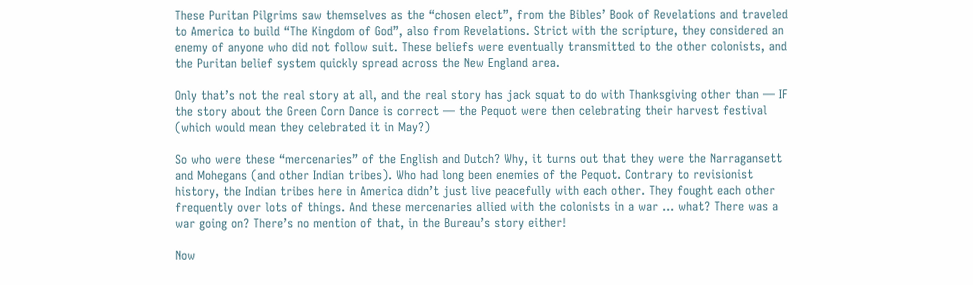These Puritan Pilgrims saw themselves as the “chosen elect”, from the Bibles’ Book of Revelations and traveled to America to build “The Kingdom of God”, also from Revelations. Strict with the scripture, they considered an enemy of anyone who did not follow suit. These beliefs were eventually transmitted to the other colonists, and the Puritan belief system quickly spread across the New England area.

Only that’s not the real story at all, and the real story has jack squat to do with Thanksgiving other than — IF the story about the Green Corn Dance is correct — the Pequot were then celebrating their harvest festival (which would mean they celebrated it in May?)

So who were these “mercenaries” of the English and Dutch? Why, it turns out that they were the Narragansett and Mohegans (and other Indian tribes). Who had long been enemies of the Pequot. Contrary to revisionist history, the Indian tribes here in America didn’t just live peacefully with each other. They fought each other frequently over lots of things. And these mercenaries allied with the colonists in a war … what? There was a war going on? There’s no mention of that, in the Bureau’s story either!

Now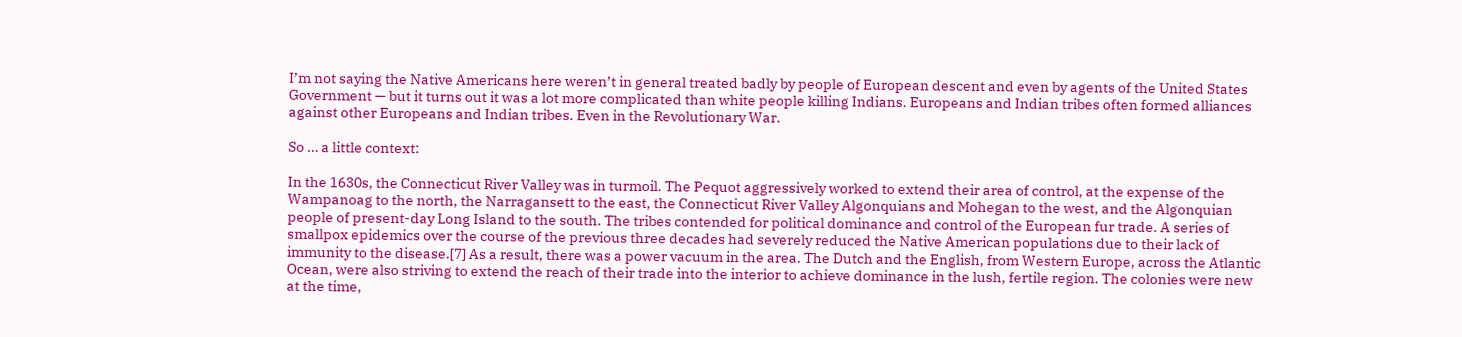I’m not saying the Native Americans here weren’t in general treated badly by people of European descent and even by agents of the United States Government — but it turns out it was a lot more complicated than white people killing Indians. Europeans and Indian tribes often formed alliances against other Europeans and Indian tribes. Even in the Revolutionary War.

So … a little context:

In the 1630s, the Connecticut River Valley was in turmoil. The Pequot aggressively worked to extend their area of control, at the expense of the Wampanoag to the north, the Narragansett to the east, the Connecticut River Valley Algonquians and Mohegan to the west, and the Algonquian people of present-day Long Island to the south. The tribes contended for political dominance and control of the European fur trade. A series of smallpox epidemics over the course of the previous three decades had severely reduced the Native American populations due to their lack of immunity to the disease.[7] As a result, there was a power vacuum in the area. The Dutch and the English, from Western Europe, across the Atlantic Ocean, were also striving to extend the reach of their trade into the interior to achieve dominance in the lush, fertile region. The colonies were new at the time,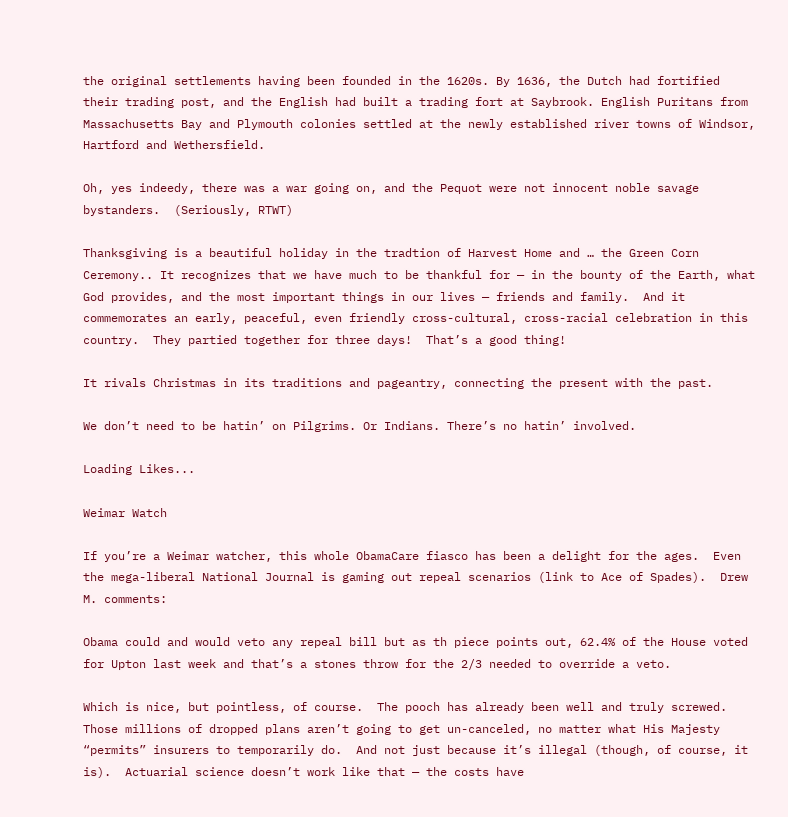the original settlements having been founded in the 1620s. By 1636, the Dutch had fortified their trading post, and the English had built a trading fort at Saybrook. English Puritans from Massachusetts Bay and Plymouth colonies settled at the newly established river towns of Windsor, Hartford and Wethersfield.

Oh, yes indeedy, there was a war going on, and the Pequot were not innocent noble savage bystanders.  (Seriously, RTWT)

Thanksgiving is a beautiful holiday in the tradtion of Harvest Home and … the Green Corn Ceremony.. It recognizes that we have much to be thankful for — in the bounty of the Earth, what God provides, and the most important things in our lives — friends and family.  And it commemorates an early, peaceful, even friendly cross-cultural, cross-racial celebration in this country.  They partied together for three days!  That’s a good thing!

It rivals Christmas in its traditions and pageantry, connecting the present with the past.

We don’t need to be hatin’ on Pilgrims. Or Indians. There’s no hatin’ involved.

Loading Likes...

Weimar Watch

If you’re a Weimar watcher, this whole ObamaCare fiasco has been a delight for the ages.  Even the mega-liberal National Journal is gaming out repeal scenarios (link to Ace of Spades).  Drew M. comments:

Obama could and would veto any repeal bill but as th piece points out, 62.4% of the House voted for Upton last week and that’s a stones throw for the 2/3 needed to override a veto.

Which is nice, but pointless, of course.  The pooch has already been well and truly screwed.  Those millions of dropped plans aren’t going to get un-canceled, no matter what His Majesty “permits” insurers to temporarily do.  And not just because it’s illegal (though, of course, it is).  Actuarial science doesn’t work like that — the costs have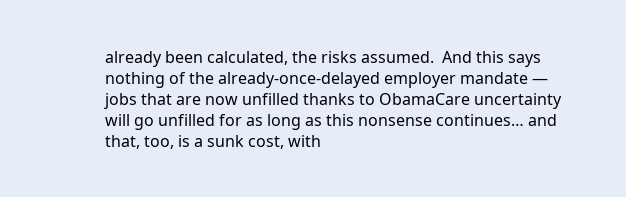already been calculated, the risks assumed.  And this says nothing of the already-once-delayed employer mandate — jobs that are now unfilled thanks to ObamaCare uncertainty will go unfilled for as long as this nonsense continues… and that, too, is a sunk cost, with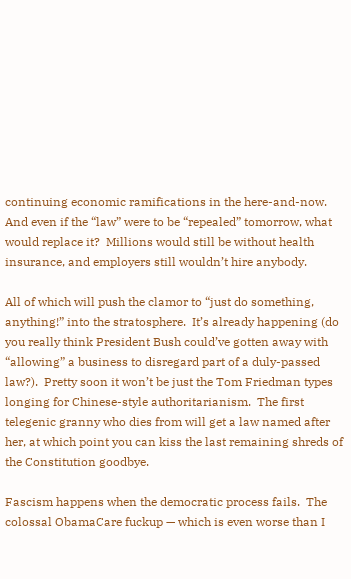continuing economic ramifications in the here-and-now.  And even if the “law” were to be “repealed” tomorrow, what would replace it?  Millions would still be without health insurance, and employers still wouldn’t hire anybody.

All of which will push the clamor to “just do something, anything!” into the stratosphere.  It’s already happening (do you really think President Bush could’ve gotten away with “allowing” a business to disregard part of a duly-passed law?).  Pretty soon it won’t be just the Tom Friedman types longing for Chinese-style authoritarianism.  The first telegenic granny who dies from will get a law named after her, at which point you can kiss the last remaining shreds of the Constitution goodbye.

Fascism happens when the democratic process fails.  The colossal ObamaCare fuckup — which is even worse than I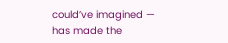could’ve imagined — has made the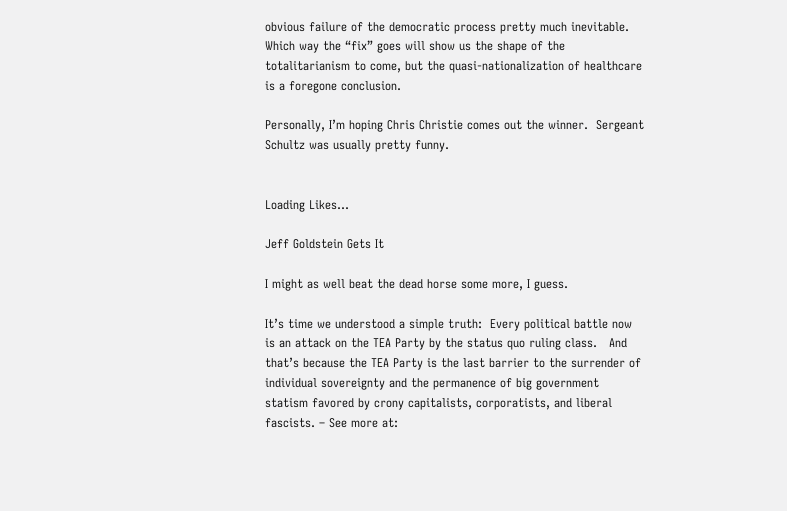obvious failure of the democratic process pretty much inevitable.  Which way the “fix” goes will show us the shape of the totalitarianism to come, but the quasi-nationalization of healthcare is a foregone conclusion.

Personally, I’m hoping Chris Christie comes out the winner.  Sergeant Schultz was usually pretty funny.


Loading Likes...

Jeff Goldstein Gets It

I might as well beat the dead horse some more, I guess.

It’s time we understood a simple truth:  Every political battle now is an attack on the TEA Party by the status quo ruling class.   And that’s because the TEA Party is the last barrier to the surrender of individual sovereignty and the permanence of big government statism favored by crony capitalists, corporatists, and liberal fascists. – See more at: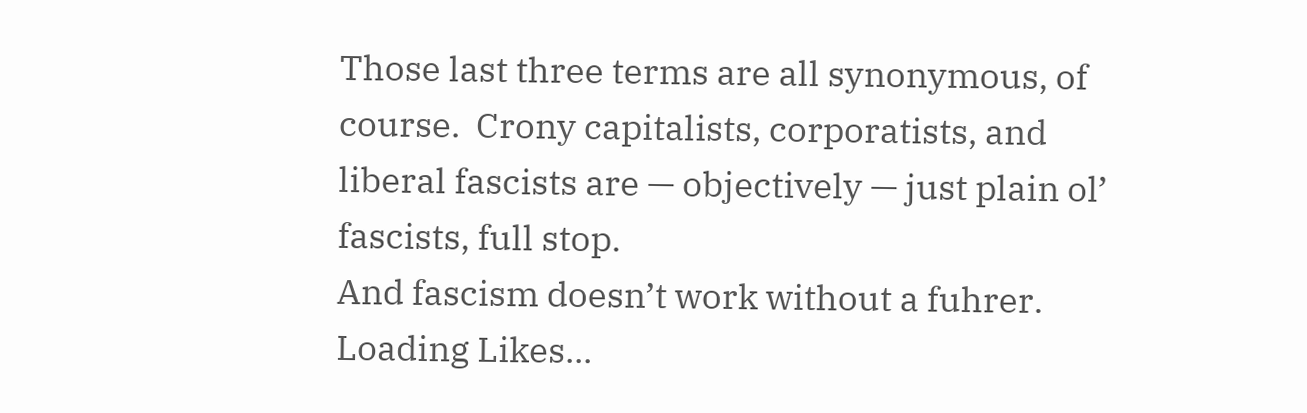Those last three terms are all synonymous, of course.  Crony capitalists, corporatists, and liberal fascists are — objectively — just plain ol’ fascists, full stop.
And fascism doesn’t work without a fuhrer.
Loading Likes...